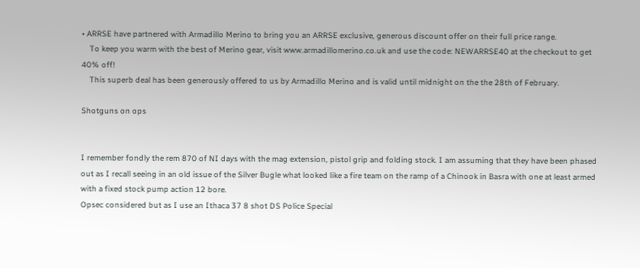• ARRSE have partnered with Armadillo Merino to bring you an ARRSE exclusive, generous discount offer on their full price range.
    To keep you warm with the best of Merino gear, visit www.armadillomerino.co.uk and use the code: NEWARRSE40 at the checkout to get 40% off!
    This superb deal has been generously offered to us by Armadillo Merino and is valid until midnight on the the 28th of February.

Shotguns on ops


I remember fondly the rem 870 of NI days with the mag extension, pistol grip and folding stock. I am assuming that they have been phased out as I recall seeing in an old issue of the Silver Bugle what looked like a fire team on the ramp of a Chinook in Basra with one at least armed with a fixed stock pump action 12 bore.
Opsec considered but as I use an Ithaca 37 8 shot DS Police Special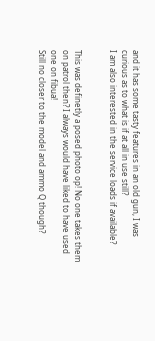and it has some tasty features in an old gun, I was curious as to what is if at all in use still?
I am also interested in the service loads if available?


This was definetly a posed photo op! No one takes them on patrol then? I always would have liked to have used one on fibua!
Still no closer to the model and ammo Q though?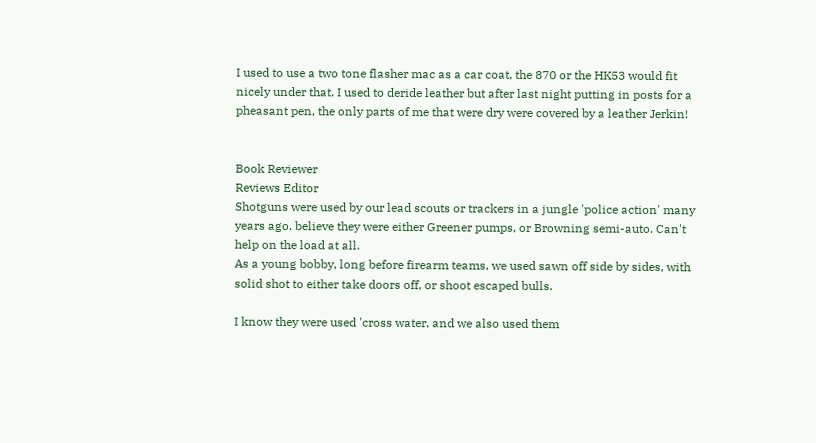I used to use a two tone flasher mac as a car coat, the 870 or the HK53 would fit nicely under that. I used to deride leather but after last night putting in posts for a pheasant pen, the only parts of me that were dry were covered by a leather Jerkin!


Book Reviewer
Reviews Editor
Shotguns were used by our lead scouts or trackers in a jungle 'police action' many years ago. believe they were either Greener pumps, or Browning semi-auto. Can't help on the load at all.
As a young bobby, long before firearm teams, we used sawn off side by sides, with solid shot to either take doors off, or shoot escaped bulls.

I know they were used 'cross water, and we also used them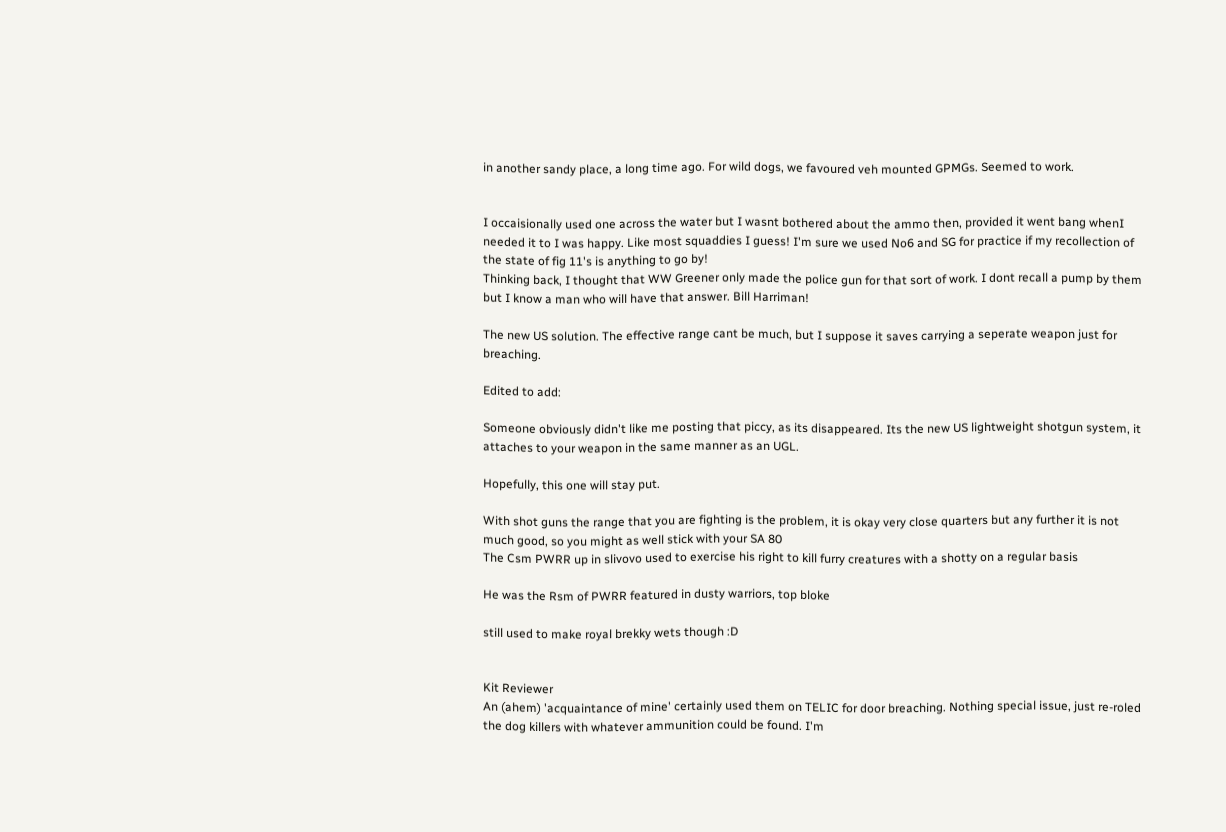in another sandy place, a long time ago. For wild dogs, we favoured veh mounted GPMGs. Seemed to work.


I occaisionally used one across the water but I wasnt bothered about the ammo then, provided it went bang whenI needed it to I was happy. Like most squaddies I guess! I'm sure we used No6 and SG for practice if my recollection of the state of fig 11's is anything to go by!
Thinking back, I thought that WW Greener only made the police gun for that sort of work. I dont recall a pump by them but I know a man who will have that answer. Bill Harriman!

The new US solution. The effective range cant be much, but I suppose it saves carrying a seperate weapon just for breaching.

Edited to add:

Someone obviously didn't like me posting that piccy, as its disappeared. Its the new US lightweight shotgun system, it attaches to your weapon in the same manner as an UGL.

Hopefully, this one will stay put.

With shot guns the range that you are fighting is the problem, it is okay very close quarters but any further it is not much good, so you might as well stick with your SA 80
The Csm PWRR up in slivovo used to exercise his right to kill furry creatures with a shotty on a regular basis

He was the Rsm of PWRR featured in dusty warriors, top bloke

still used to make royal brekky wets though :D


Kit Reviewer
An (ahem) 'acquaintance of mine' certainly used them on TELIC for door breaching. Nothing special issue, just re-roled the dog killers with whatever ammunition could be found. I'm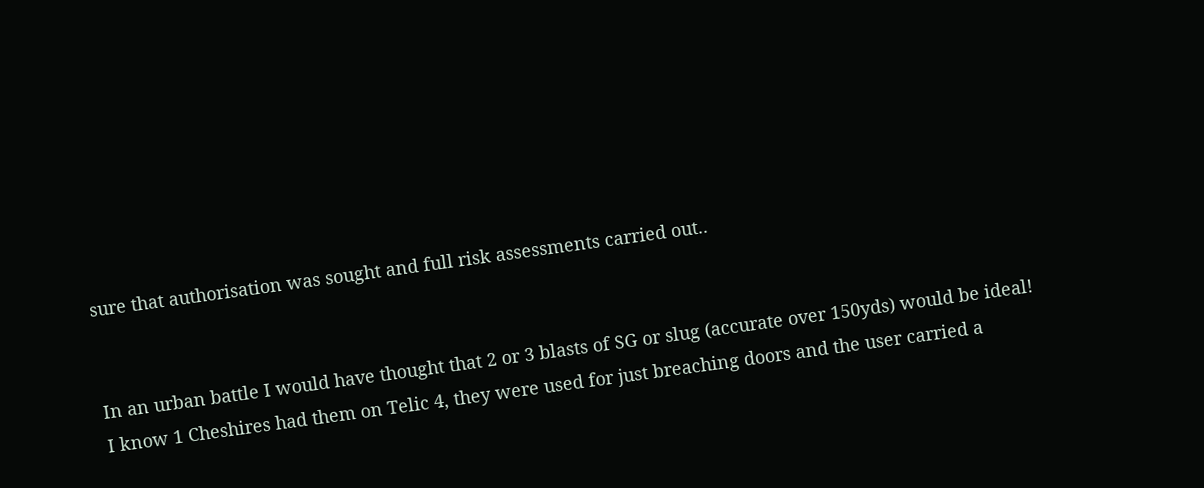sure that authorisation was sought and full risk assessments carried out..


In an urban battle I would have thought that 2 or 3 blasts of SG or slug (accurate over 150yds) would be ideal!
I know 1 Cheshires had them on Telic 4, they were used for just breaching doors and the user carried a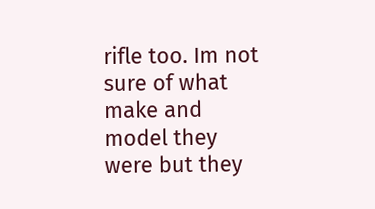rifle too. Im not sure of what make and model they were but they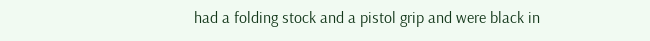had a folding stock and a pistol grip and were black in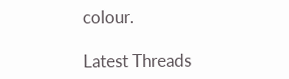colour.

Latest Threads